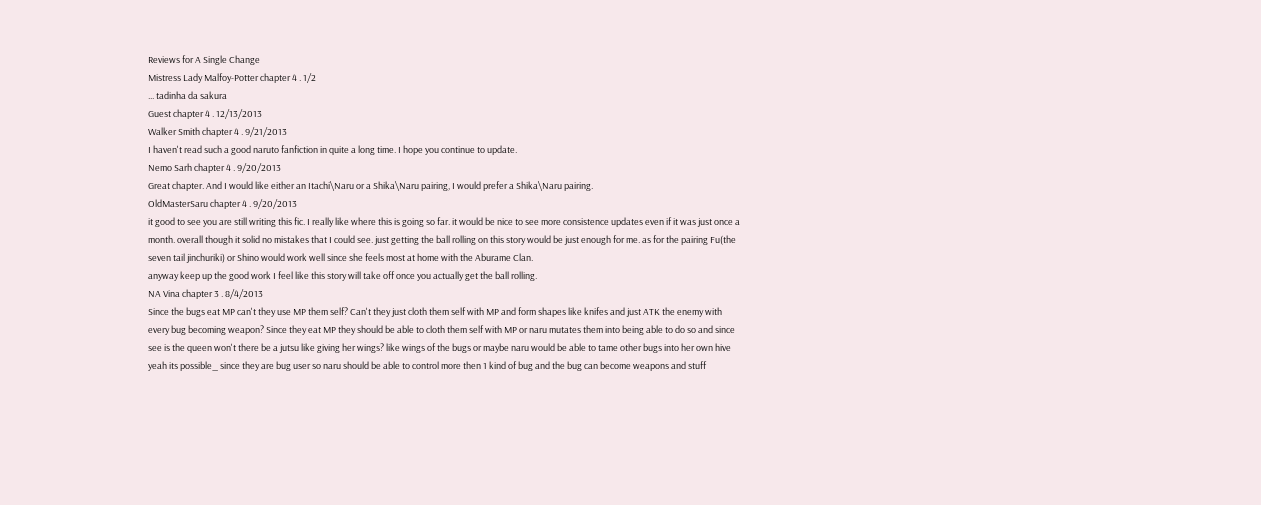Reviews for A Single Change
Mistress Lady Malfoy-Potter chapter 4 . 1/2
... tadinha da sakura
Guest chapter 4 . 12/13/2013
Walker Smith chapter 4 . 9/21/2013
I haven't read such a good naruto fanfiction in quite a long time. I hope you continue to update.
Nemo Sarh chapter 4 . 9/20/2013
Great chapter. And I would like either an Itachi\Naru or a Shika\Naru pairing, I would prefer a Shika\Naru pairing.
OldMasterSaru chapter 4 . 9/20/2013
it good to see you are still writing this fic. I really like where this is going so far. it would be nice to see more consistence updates even if it was just once a month. overall though it solid no mistakes that I could see. just getting the ball rolling on this story would be just enough for me. as for the pairing Fu(the seven tail jinchuriki) or Shino would work well since she feels most at home with the Aburame Clan.
anyway keep up the good work I feel like this story will take off once you actually get the ball rolling.
NA Vina chapter 3 . 8/4/2013
Since the bugs eat MP can't they use MP them self? Can't they just cloth them self with MP and form shapes like knifes and just ATK the enemy with every bug becoming weapon? Since they eat MP they should be able to cloth them self with MP or naru mutates them into being able to do so and since see is the queen won't there be a jutsu like giving her wings? like wings of the bugs or maybe naru would be able to tame other bugs into her own hive yeah its possible_ since they are bug user so naru should be able to control more then 1 kind of bug and the bug can become weapons and stuff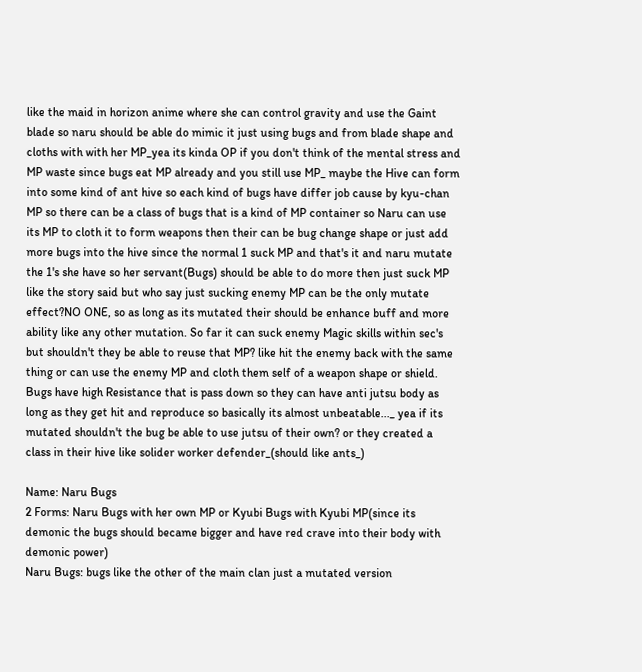like the maid in horizon anime where she can control gravity and use the Gaint blade so naru should be able do mimic it just using bugs and from blade shape and cloths with with her MP_yea its kinda OP if you don't think of the mental stress and MP waste since bugs eat MP already and you still use MP_ maybe the Hive can form into some kind of ant hive so each kind of bugs have differ job cause by kyu-chan MP so there can be a class of bugs that is a kind of MP container so Naru can use its MP to cloth it to form weapons then their can be bug change shape or just add more bugs into the hive since the normal 1 suck MP and that's it and naru mutate the 1's she have so her servant(Bugs) should be able to do more then just suck MP like the story said but who say just sucking enemy MP can be the only mutate effect?NO ONE, so as long as its mutated their should be enhance buff and more ability like any other mutation. So far it can suck enemy Magic skills within sec's but shouldn't they be able to reuse that MP? like hit the enemy back with the same thing or can use the enemy MP and cloth them self of a weapon shape or shield. Bugs have high Resistance that is pass down so they can have anti jutsu body as long as they get hit and reproduce so basically its almost unbeatable..._ yea if its mutated shouldn't the bug be able to use jutsu of their own? or they created a class in their hive like solider worker defender_(should like ants_)

Name: Naru Bugs
2 Forms: Naru Bugs with her own MP or Kyubi Bugs with Kyubi MP(since its demonic the bugs should became bigger and have red crave into their body with demonic power)
Naru Bugs: bugs like the other of the main clan just a mutated version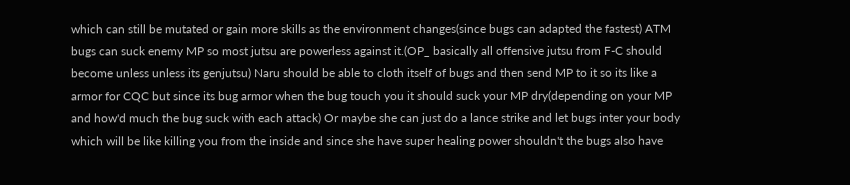which can still be mutated or gain more skills as the environment changes(since bugs can adapted the fastest) ATM bugs can suck enemy MP so most jutsu are powerless against it.(OP_ basically all offensive jutsu from F-C should become unless unless its genjutsu) Naru should be able to cloth itself of bugs and then send MP to it so its like a armor for CQC but since its bug armor when the bug touch you it should suck your MP dry(depending on your MP and how'd much the bug suck with each attack) Or maybe she can just do a lance strike and let bugs inter your body which will be like killing you from the inside and since she have super healing power shouldn't the bugs also have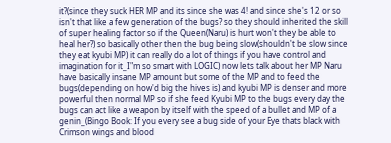it?(since they suck HER MP and its since she was 4! and since she's 12 or so isn't that like a few generation of the bugs? so they should inherited the skill of super healing factor so if the Queen(Naru) is hurt won't they be able to heal her?) so basically other then the bug being slow(shouldn't be slow since they eat kyubi MP) it can really do a lot of things if you have control and imagination for it_I"m so smart with LOGIC) now lets talk about her MP Naru have basically insane MP amount but some of the MP and to feed the bugs(depending on how'd big the hives is) and kyubi MP is denser and more powerful then normal MP so if she feed Kyubi MP to the bugs every day the bugs can act like a weapon by itself with the speed of a bullet and MP of a genin_(Bingo Book: If you every see a bug side of your Eye thats black with Crimson wings and blood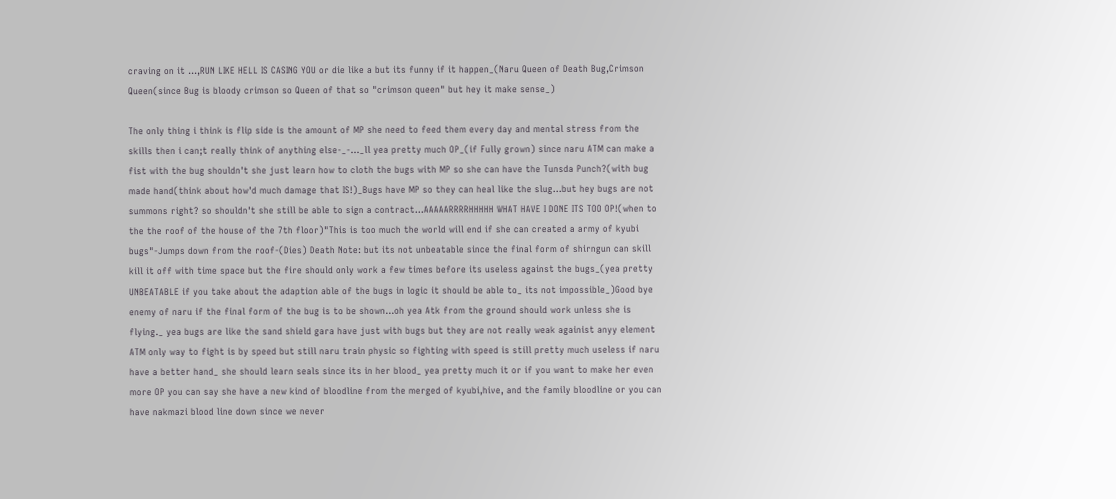craving on it ...,RUN LIKE HELL IS CASING YOU or die like a but its funny if it happen_(Naru Queen of Death Bug,Crimson Queen(since Bug is bloody crimson so Queen of that so "crimson queen" but hey it make sense_)

The only thing i think is flip side is the amount of MP she need to feed them every day and mental stress from the skills then i can;t really think of anything else-_-..._ll yea pretty much OP_(if Fully grown) since naru ATM can make a fist with the bug shouldn't she just learn how to cloth the bugs with MP so she can have the Tunsda Punch?(with bug made hand(think about how'd much damage that IS!)_Bugs have MP so they can heal like the slug...but hey bugs are not summons right? so shouldn't she still be able to sign a contract...AAAAARRRRHHHHH WHAT HAVE I DONE ITS TOO OP!(when to the the roof of the house of the 7th floor)"This is too much the world will end if she can created a army of kyubi bugs"-Jumps down from the roof-(Dies) Death Note: but its not unbeatable since the final form of shirngun can skill kill it off with time space but the fire should only work a few times before its useless against the bugs_(yea pretty UNBEATABLE if you take about the adaption able of the bugs in logic it should be able to_ its not impossible_)Good bye enemy of naru if the final form of the bug is to be shown...oh yea Atk from the ground should work unless she is flying._ yea bugs are like the sand shield gara have just with bugs but they are not really weak againist anyy element ATM only way to fight is by speed but still naru train physic so fighting with speed is still pretty much useless if naru have a better hand_ she should learn seals since its in her blood_ yea pretty much it or if you want to make her even more OP you can say she have a new kind of bloodline from the merged of kyubi,hive, and the family bloodline or you can have nakmazi blood line down since we never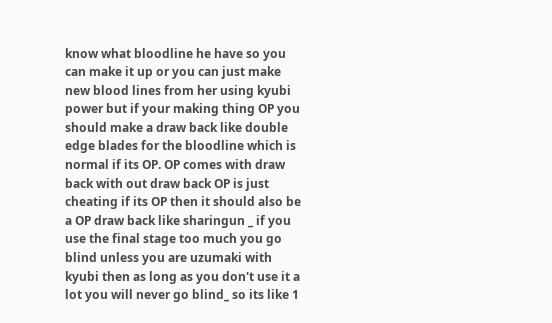know what bloodline he have so you can make it up or you can just make new blood lines from her using kyubi power but if your making thing OP you should make a draw back like double edge blades for the bloodline which is normal if its OP. OP comes with draw back with out draw back OP is just cheating if its OP then it should also be a OP draw back like sharingun _ if you use the final stage too much you go blind unless you are uzumaki with kyubi then as long as you don't use it a lot you will never go blind_ so its like 1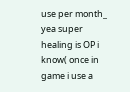use per month_ yea super healing is OP i know( once in game i use a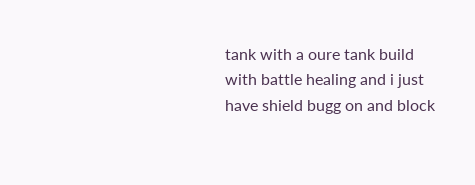tank with a oure tank build with battle healing and i just have shield bugg on and block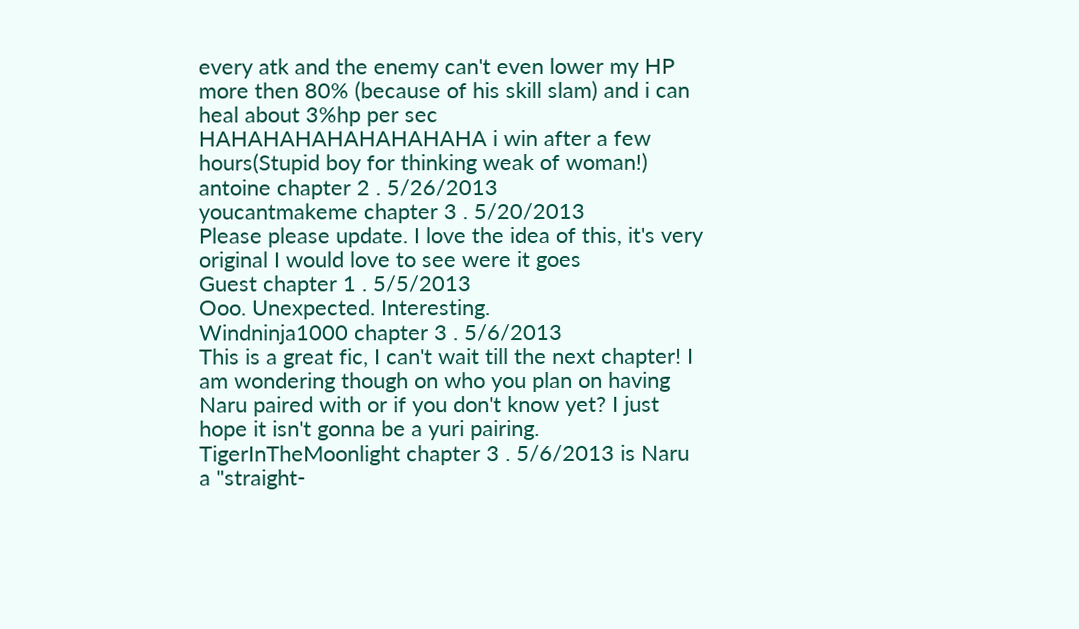every atk and the enemy can't even lower my HP more then 80% (because of his skill slam) and i can heal about 3%hp per sec HAHAHAHAHAHAHAHAHA i win after a few hours(Stupid boy for thinking weak of woman!)
antoine chapter 2 . 5/26/2013
youcantmakeme chapter 3 . 5/20/2013
Please please update. I love the idea of this, it's very original I would love to see were it goes
Guest chapter 1 . 5/5/2013
Ooo. Unexpected. Interesting.
Windninja1000 chapter 3 . 5/6/2013
This is a great fic, I can't wait till the next chapter! I am wondering though on who you plan on having Naru paired with or if you don't know yet? I just hope it isn't gonna be a yuri pairing.
TigerInTheMoonlight chapter 3 . 5/6/2013 is Naru a "straight-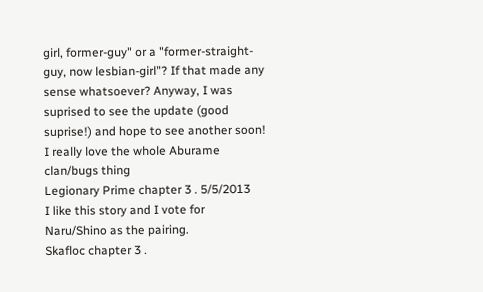girl, former-guy" or a "former-straight-guy, now lesbian-girl"? If that made any sense whatsoever? Anyway, I was suprised to see the update (good suprise!) and hope to see another soon! I really love the whole Aburame clan/bugs thing
Legionary Prime chapter 3 . 5/5/2013
I like this story and I vote for Naru/Shino as the pairing.
Skafloc chapter 3 .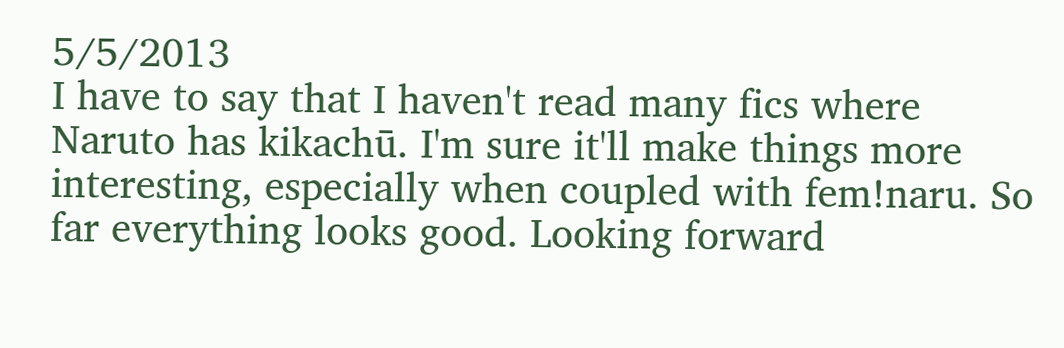5/5/2013
I have to say that I haven't read many fics where Naruto has kikachū. I'm sure it'll make things more interesting, especially when coupled with fem!naru. So far everything looks good. Looking forward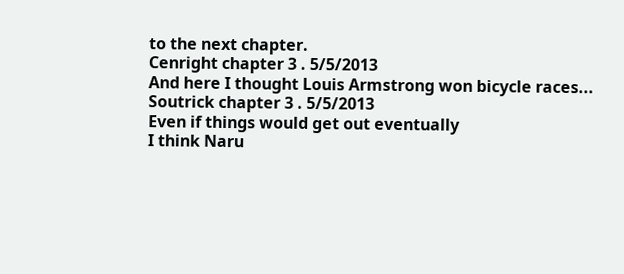to the next chapter.
Cenright chapter 3 . 5/5/2013
And here I thought Louis Armstrong won bicycle races...
Soutrick chapter 3 . 5/5/2013
Even if things would get out eventually
I think Naru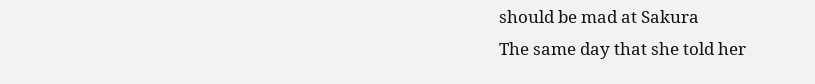should be mad at Sakura
The same day that she told her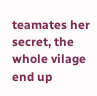teamates her secret, the whole vilage end up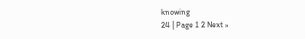knowing
24 | Page 1 2 Next »